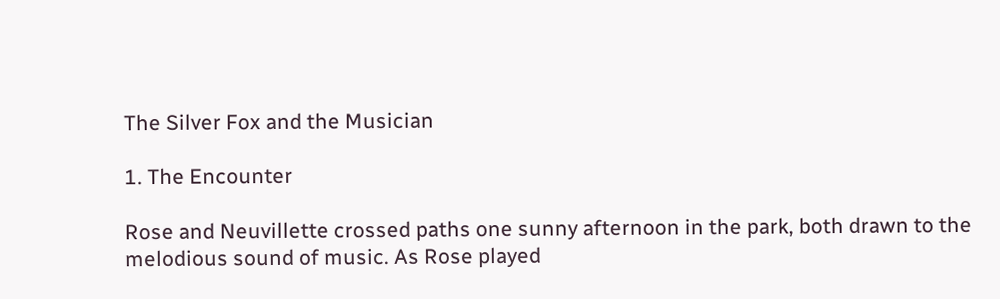The Silver Fox and the Musician

1. The Encounter

Rose and Neuvillette crossed paths one sunny afternoon in the park, both drawn to the melodious sound of music. As Rose played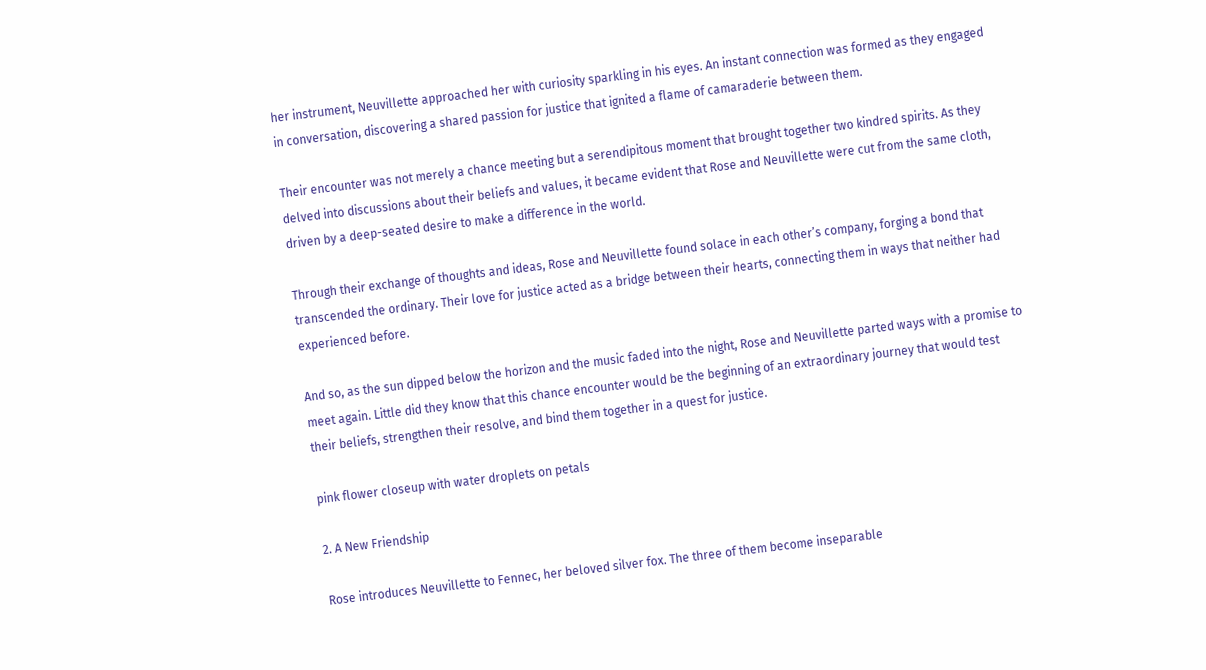her instrument, Neuvillette approached her with curiosity sparkling in his eyes. An instant connection was formed as they engaged in conversation, discovering a shared passion for justice that ignited a flame of camaraderie between them.

Their encounter was not merely a chance meeting but a serendipitous moment that brought together two kindred spirits. As they delved into discussions about their beliefs and values, it became evident that Rose and Neuvillette were cut from the same cloth, driven by a deep-seated desire to make a difference in the world.

Through their exchange of thoughts and ideas, Rose and Neuvillette found solace in each other’s company, forging a bond that transcended the ordinary. Their love for justice acted as a bridge between their hearts, connecting them in ways that neither had experienced before.

And so, as the sun dipped below the horizon and the music faded into the night, Rose and Neuvillette parted ways with a promise to meet again. Little did they know that this chance encounter would be the beginning of an extraordinary journey that would test their beliefs, strengthen their resolve, and bind them together in a quest for justice.

pink flower closeup with water droplets on petals

2. A New Friendship

Rose introduces Neuvillette to Fennec, her beloved silver fox. The three of them become inseparable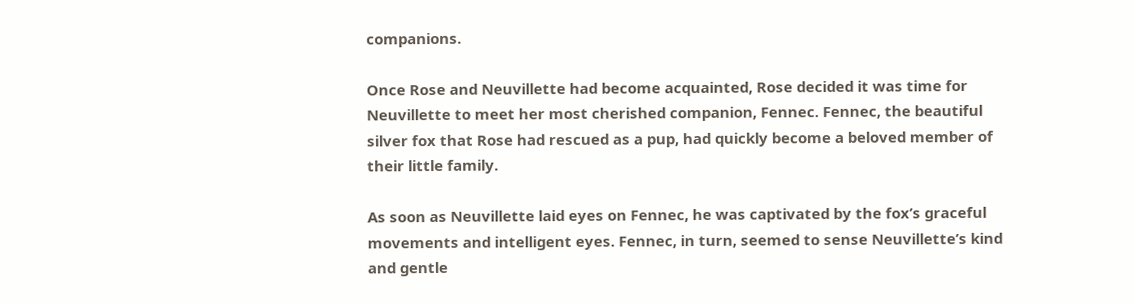companions.

Once Rose and Neuvillette had become acquainted, Rose decided it was time for Neuvillette to meet her most cherished companion, Fennec. Fennec, the beautiful silver fox that Rose had rescued as a pup, had quickly become a beloved member of their little family.

As soon as Neuvillette laid eyes on Fennec, he was captivated by the fox’s graceful movements and intelligent eyes. Fennec, in turn, seemed to sense Neuvillette’s kind and gentle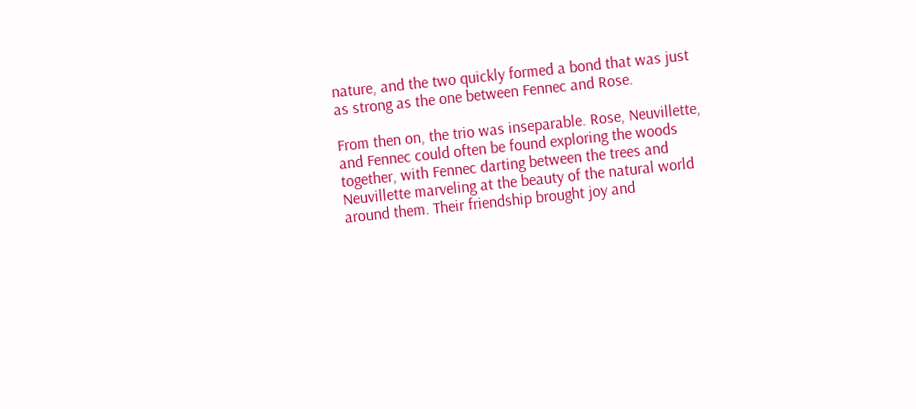nature, and the two quickly formed a bond that was just as strong as the one between Fennec and Rose.

From then on, the trio was inseparable. Rose, Neuvillette, and Fennec could often be found exploring the woods together, with Fennec darting between the trees and Neuvillette marveling at the beauty of the natural world around them. Their friendship brought joy and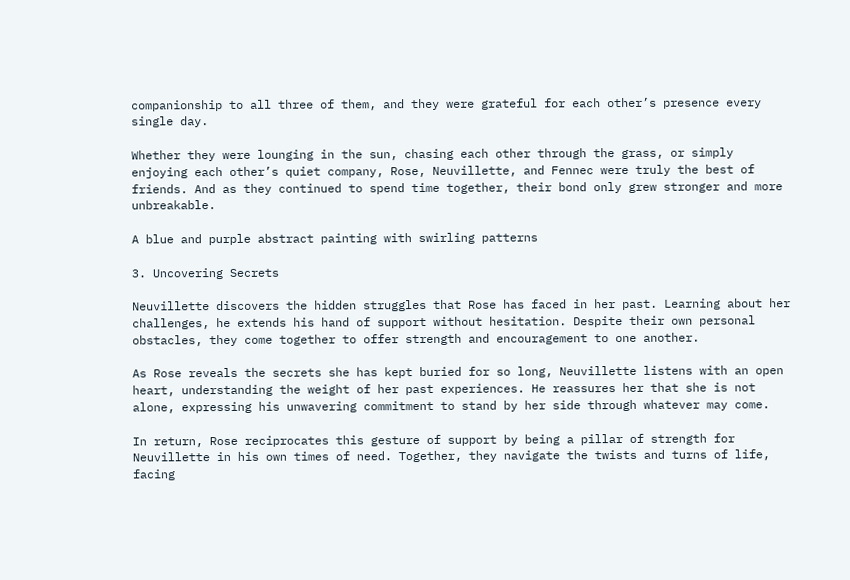companionship to all three of them, and they were grateful for each other’s presence every single day.

Whether they were lounging in the sun, chasing each other through the grass, or simply enjoying each other’s quiet company, Rose, Neuvillette, and Fennec were truly the best of friends. And as they continued to spend time together, their bond only grew stronger and more unbreakable.

A blue and purple abstract painting with swirling patterns

3. Uncovering Secrets

Neuvillette discovers the hidden struggles that Rose has faced in her past. Learning about her challenges, he extends his hand of support without hesitation. Despite their own personal obstacles, they come together to offer strength and encouragement to one another.

As Rose reveals the secrets she has kept buried for so long, Neuvillette listens with an open heart, understanding the weight of her past experiences. He reassures her that she is not alone, expressing his unwavering commitment to stand by her side through whatever may come.

In return, Rose reciprocates this gesture of support by being a pillar of strength for Neuvillette in his own times of need. Together, they navigate the twists and turns of life, facing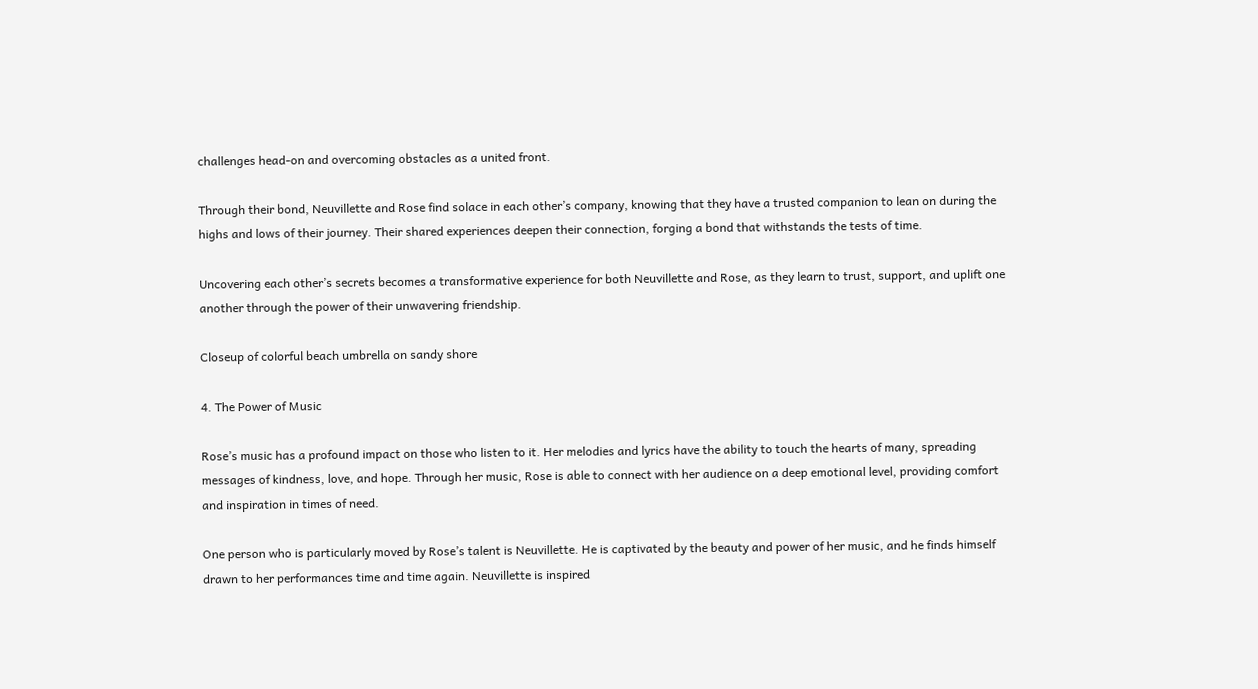challenges head-on and overcoming obstacles as a united front.

Through their bond, Neuvillette and Rose find solace in each other’s company, knowing that they have a trusted companion to lean on during the highs and lows of their journey. Their shared experiences deepen their connection, forging a bond that withstands the tests of time.

Uncovering each other’s secrets becomes a transformative experience for both Neuvillette and Rose, as they learn to trust, support, and uplift one another through the power of their unwavering friendship.

Closeup of colorful beach umbrella on sandy shore

4. The Power of Music

Rose’s music has a profound impact on those who listen to it. Her melodies and lyrics have the ability to touch the hearts of many, spreading messages of kindness, love, and hope. Through her music, Rose is able to connect with her audience on a deep emotional level, providing comfort and inspiration in times of need.

One person who is particularly moved by Rose’s talent is Neuvillette. He is captivated by the beauty and power of her music, and he finds himself drawn to her performances time and time again. Neuvillette is inspired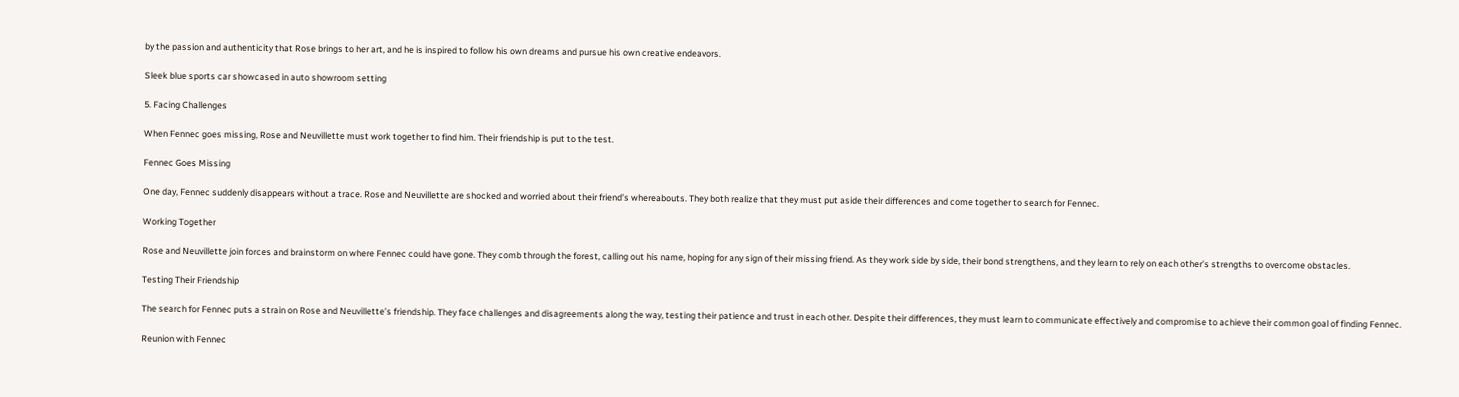by the passion and authenticity that Rose brings to her art, and he is inspired to follow his own dreams and pursue his own creative endeavors.

Sleek blue sports car showcased in auto showroom setting

5. Facing Challenges

When Fennec goes missing, Rose and Neuvillette must work together to find him. Their friendship is put to the test.

Fennec Goes Missing

One day, Fennec suddenly disappears without a trace. Rose and Neuvillette are shocked and worried about their friend’s whereabouts. They both realize that they must put aside their differences and come together to search for Fennec.

Working Together

Rose and Neuvillette join forces and brainstorm on where Fennec could have gone. They comb through the forest, calling out his name, hoping for any sign of their missing friend. As they work side by side, their bond strengthens, and they learn to rely on each other’s strengths to overcome obstacles.

Testing Their Friendship

The search for Fennec puts a strain on Rose and Neuvillette’s friendship. They face challenges and disagreements along the way, testing their patience and trust in each other. Despite their differences, they must learn to communicate effectively and compromise to achieve their common goal of finding Fennec.

Reunion with Fennec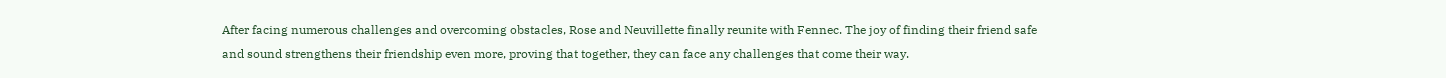After facing numerous challenges and overcoming obstacles, Rose and Neuvillette finally reunite with Fennec. The joy of finding their friend safe and sound strengthens their friendship even more, proving that together, they can face any challenges that come their way.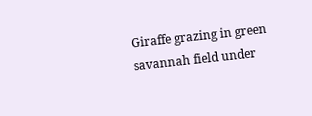Giraffe grazing in green savannah field under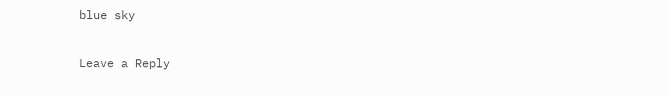blue sky

Leave a Reply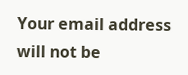Your email address will not be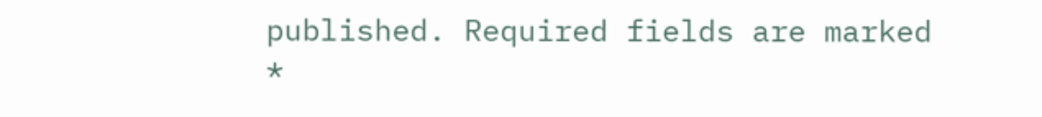published. Required fields are marked *